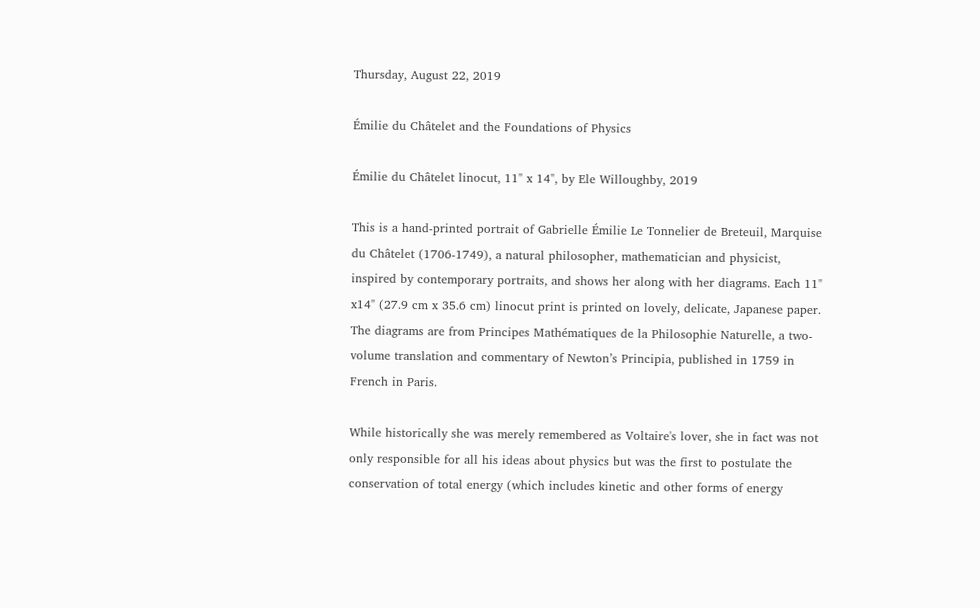Thursday, August 22, 2019

Émilie du Châtelet and the Foundations of Physics

Émilie du Châtelet linocut, 11" x 14", by Ele Willoughby, 2019

This is a hand-printed portrait of Gabrielle Émilie Le Tonnelier de Breteuil, Marquise du Châtelet (1706-1749), a natural philosopher, mathematician and physicist, inspired by contemporary portraits, and shows her along with her diagrams. Each 11" x14" (27.9 cm x 35.6 cm) linocut print is printed on lovely, delicate, Japanese paper. The diagrams are from Principes Mathématiques de la Philosophie Naturelle, a two-volume translation and commentary of Newton’s Principia, published in 1759 in French in Paris.

While historically she was merely remembered as Voltaire's lover, she in fact was not only responsible for all his ideas about physics but was the first to postulate the conservation of total energy (which includes kinetic and other forms of energy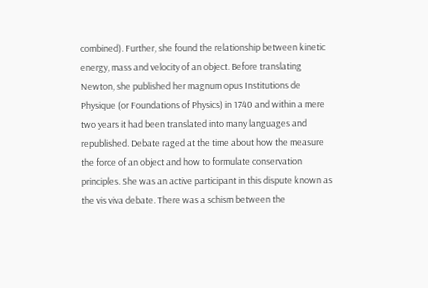combined). Further, she found the relationship between kinetic energy, mass and velocity of an object. Before translating Newton, she published her magnum opus Institutions de Physique (or Foundations of Physics) in 1740 and within a mere two years it had been translated into many languages and republished. Debate raged at the time about how the measure the force of an object and how to formulate conservation principles. She was an active participant in this dispute known as the vis viva debate. There was a schism between the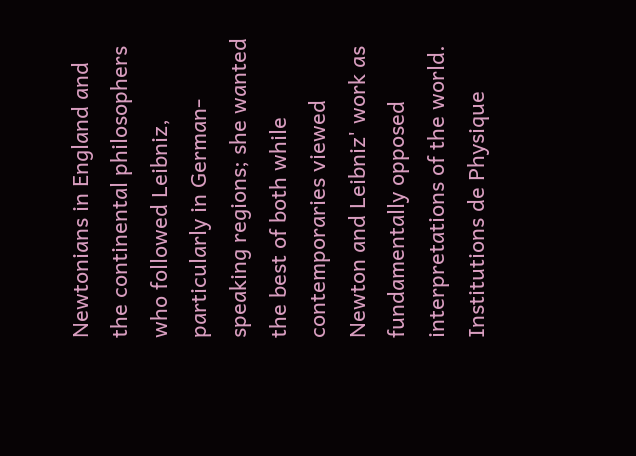Newtonians in England and the continental philosophers who followed Leibniz, particularly in German-speaking regions; she wanted the best of both while contemporaries viewed Newton and Leibniz' work as fundamentally opposed interpretations of the world. Institutions de Physique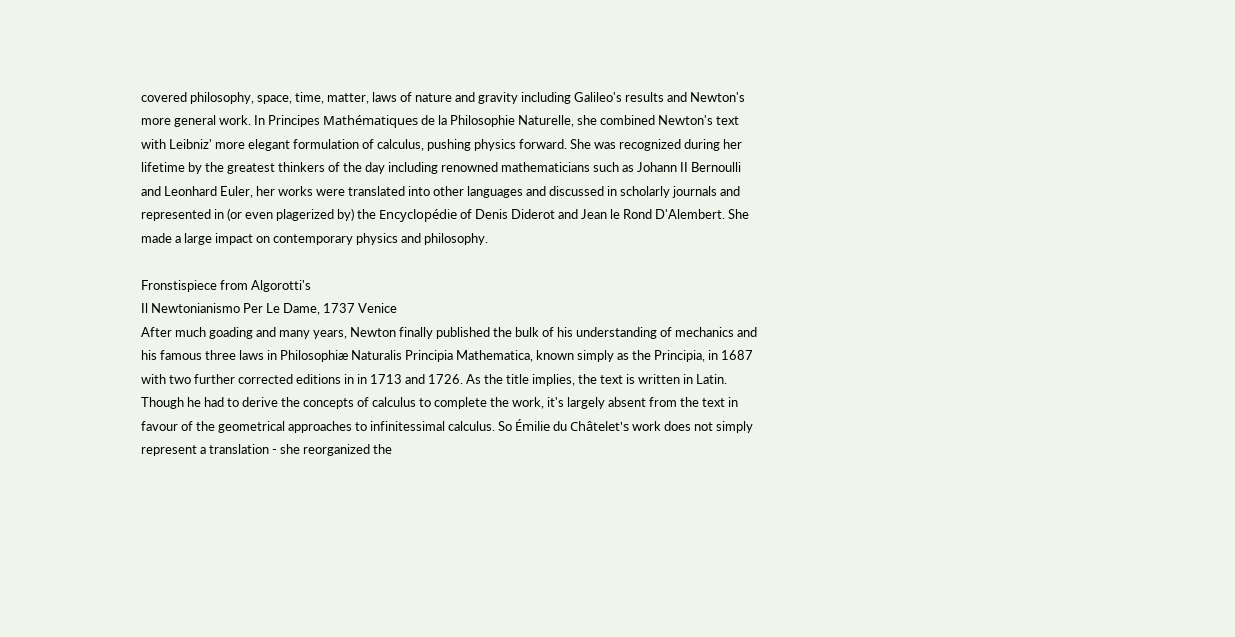covered philosophy, space, time, matter, laws of nature and gravity including Galileo's results and Newton's more general work. In Principes Mathématiques de la Philosophie Naturelle, she combined Newton's text with Leibniz' more elegant formulation of calculus, pushing physics forward. She was recognized during her lifetime by the greatest thinkers of the day including renowned mathematicians such as Johann II Bernoulli and Leonhard Euler, her works were translated into other languages and discussed in scholarly journals and represented in (or even plagerized by) the Encyclopédie of Denis Diderot and Jean le Rond D'Alembert. She made a large impact on contemporary physics and philosophy.

Fronstispiece from Algorotti's
Il Newtonianismo Per Le Dame, 1737 Venice
After much goading and many years, Newton finally published the bulk of his understanding of mechanics and his famous three laws in Philosophiæ Naturalis Principia Mathematica, known simply as the Principia, in 1687 with two further corrected editions in in 1713 and 1726. As the title implies, the text is written in Latin. Though he had to derive the concepts of calculus to complete the work, it's largely absent from the text in favour of the geometrical approaches to infinitessimal calculus. So Émilie du Châtelet's work does not simply represent a translation - she reorganized the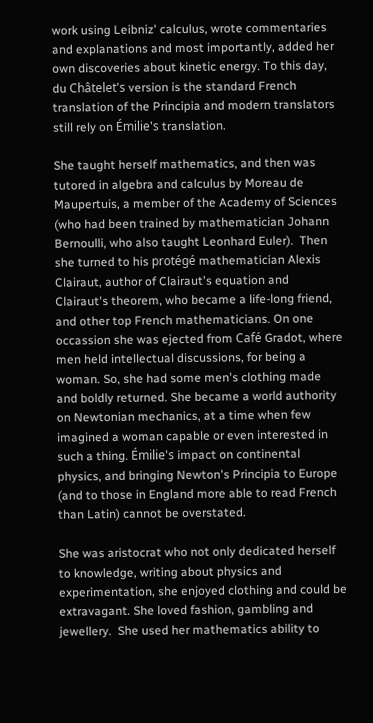work using Leibniz' calculus, wrote commentaries and explanations and most importantly, added her own discoveries about kinetic energy. To this day, du Châtelet's version is the standard French translation of the Principia and modern translators still rely on Émilie's translation.

She taught herself mathematics, and then was tutored in algebra and calculus by Moreau de Maupertuis, a member of the Academy of Sciences (who had been trained by mathematician Johann Bernoulli, who also taught Leonhard Euler).  Then she turned to his protégé mathematician Alexis Clairaut, author of Clairaut's equation and Clairaut's theorem, who became a life-long friend, and other top French mathematicians. On one occassion she was ejected from Café Gradot, where men held intellectual discussions, for being a woman. So, she had some men's clothing made and boldly returned. She became a world authority on Newtonian mechanics, at a time when few imagined a woman capable or even interested in such a thing. Émilie's impact on continental physics, and bringing Newton's Principia to Europe (and to those in England more able to read French than Latin) cannot be overstated.

She was aristocrat who not only dedicated herself to knowledge, writing about physics and experimentation, she enjoyed clothing and could be extravagant. She loved fashion, gambling and jewellery.  She used her mathematics ability to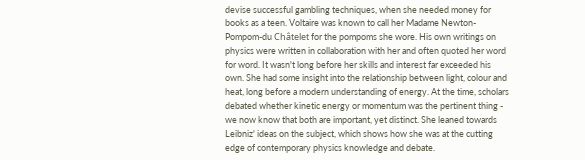devise successful gambling techniques, when she needed money for books as a teen. Voltaire was known to call her Madame Newton-Pompom-du Châtelet for the pompoms she wore. His own writings on physics were written in collaboration with her and often quoted her word for word. It wasn't long before her skills and interest far exceeded his own. She had some insight into the relationship between light, colour and heat, long before a modern understanding of energy. At the time, scholars debated whether kinetic energy or momentum was the pertinent thing - we now know that both are important, yet distinct. She leaned towards Leibniz' ideas on the subject, which shows how she was at the cutting edge of contemporary physics knowledge and debate.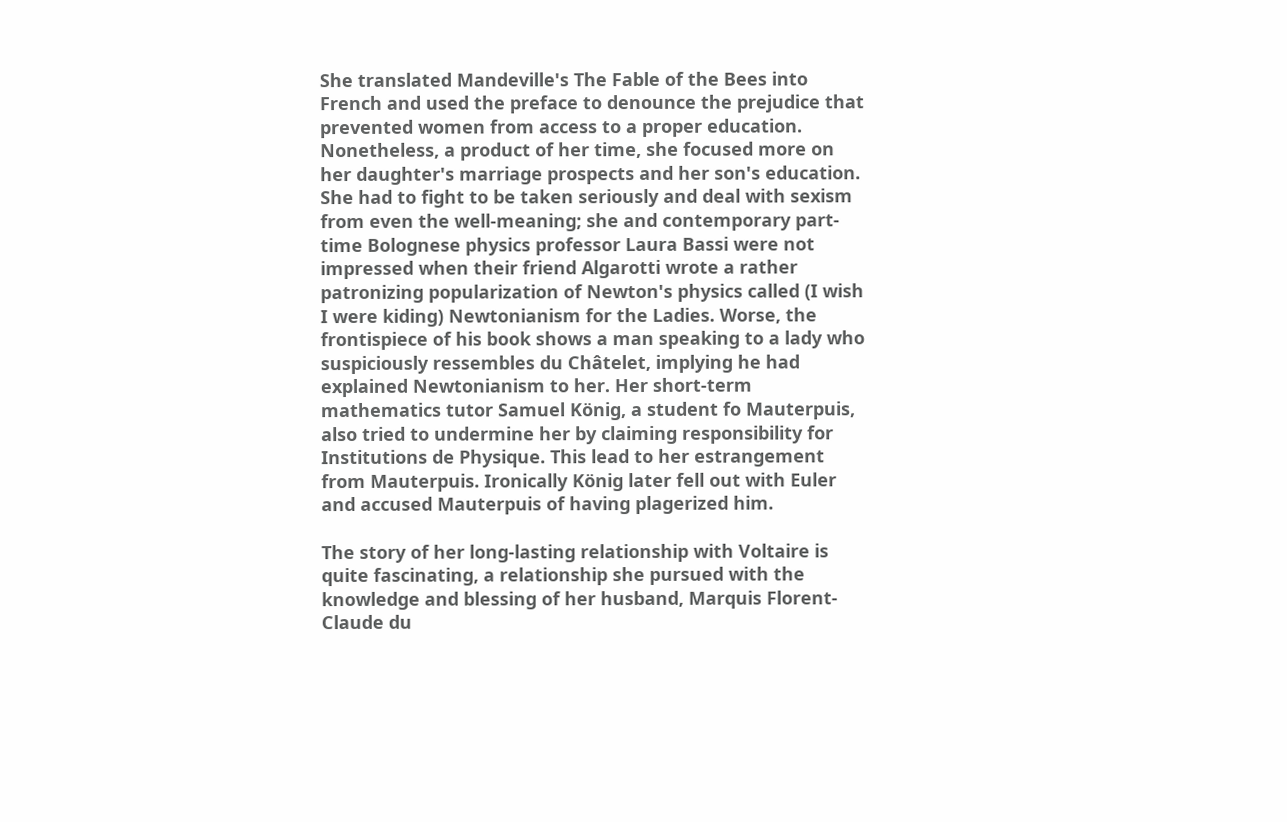She translated Mandeville's The Fable of the Bees into French and used the preface to denounce the prejudice that prevented women from access to a proper education. Nonetheless, a product of her time, she focused more on her daughter's marriage prospects and her son's education. She had to fight to be taken seriously and deal with sexism from even the well-meaning; she and contemporary part-time Bolognese physics professor Laura Bassi were not impressed when their friend Algarotti wrote a rather patronizing popularization of Newton's physics called (I wish I were kiding) Newtonianism for the Ladies. Worse, the frontispiece of his book shows a man speaking to a lady who suspiciously ressembles du Châtelet, implying he had explained Newtonianism to her. Her short-term mathematics tutor Samuel König, a student fo Mauterpuis, also tried to undermine her by claiming responsibility for Institutions de Physique. This lead to her estrangement from Mauterpuis. Ironically König later fell out with Euler and accused Mauterpuis of having plagerized him.

The story of her long-lasting relationship with Voltaire is quite fascinating, a relationship she pursued with the knowledge and blessing of her husband, Marquis Florent-Claude du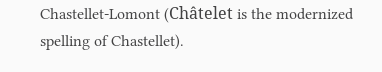Chastellet-Lomont (Châtelet is the modernized spelling of Chastellet).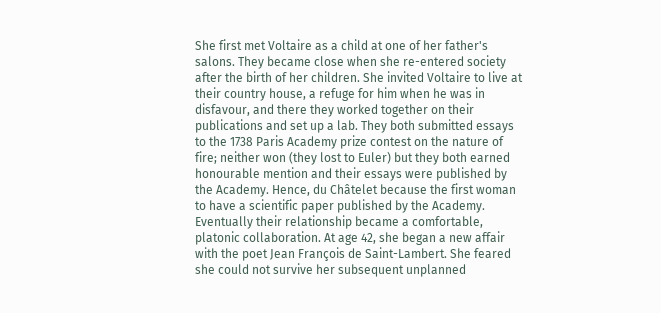She first met Voltaire as a child at one of her father's salons. They became close when she re-entered society after the birth of her children. She invited Voltaire to live at their country house, a refuge for him when he was in disfavour, and there they worked together on their publications and set up a lab. They both submitted essays to the 1738 Paris Academy prize contest on the nature of fire; neither won (they lost to Euler) but they both earned honourable mention and their essays were published by the Academy. Hence, du Châtelet because the first woman to have a scientific paper published by the Academy. Eventually their relationship became a comfortable, platonic collaboration. At age 42, she began a new affair with the poet Jean François de Saint-Lambert. She feared she could not survive her subsequent unplanned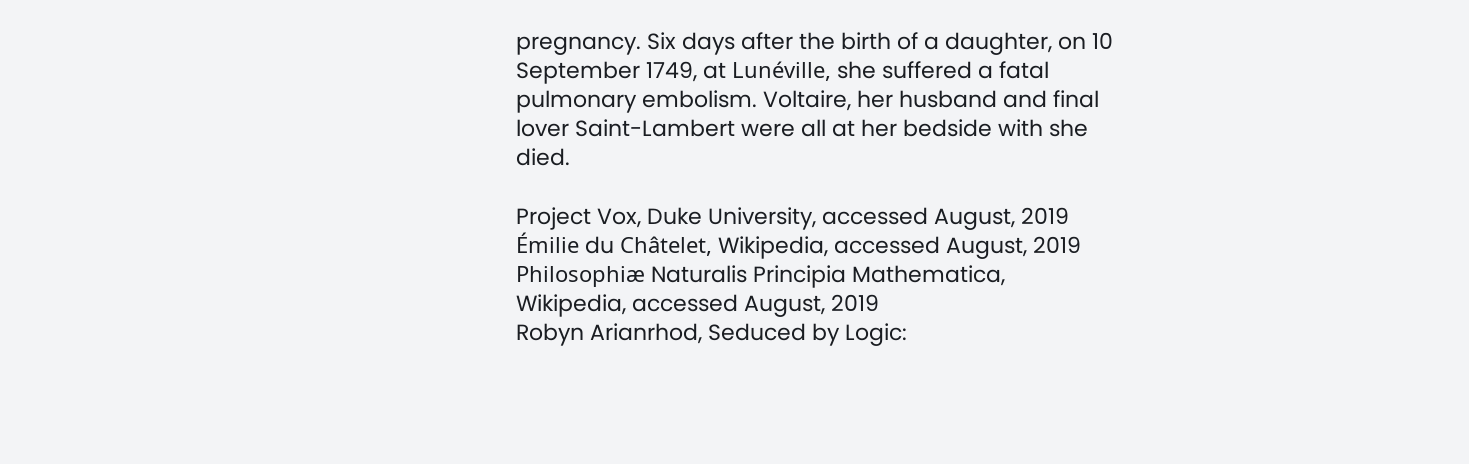pregnancy. Six days after the birth of a daughter, on 10 September 1749, at Lunéville, she suffered a fatal pulmonary embolism. Voltaire, her husband and final lover Saint-Lambert were all at her bedside with she died.

Project Vox, Duke University, accessed August, 2019
Émilie du Châtelet, Wikipedia, accessed August, 2019
Philosophiæ Naturalis Principia Mathematica, Wikipedia, accessed August, 2019
Robyn Arianrhod, Seduced by Logic: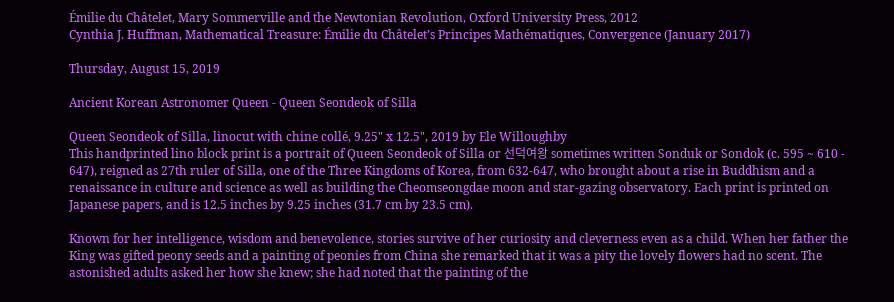Émilie du Châtelet, Mary Sommerville and the Newtonian Revolution, Oxford University Press, 2012
Cynthia J. Huffman, Mathematical Treasure: Émilie du Châtelet’s Principes Mathématiques, Convergence (January 2017)

Thursday, August 15, 2019

Ancient Korean Astronomer Queen - Queen Seondeok of Silla

Queen Seondeok of Silla, linocut with chine collé, 9.25" x 12.5", 2019 by Ele Willoughby
This handprinted lino block print is a portrait of Queen Seondeok of Silla or 선덕여왕 sometimes written Sonduk or Sondok (c. 595 ~ 610 - 647), reigned as 27th ruler of Silla, one of the Three Kingdoms of Korea, from 632-647, who brought about a rise in Buddhism and a renaissance in culture and science as well as building the Cheomseongdae moon and star-gazing observatory. Each print is printed on Japanese papers, and is 12.5 inches by 9.25 inches (31.7 cm by 23.5 cm).

Known for her intelligence, wisdom and benevolence, stories survive of her curiosity and cleverness even as a child. When her father the King was gifted peony seeds and a painting of peonies from China she remarked that it was a pity the lovely flowers had no scent. The astonished adults asked her how she knew; she had noted that the painting of the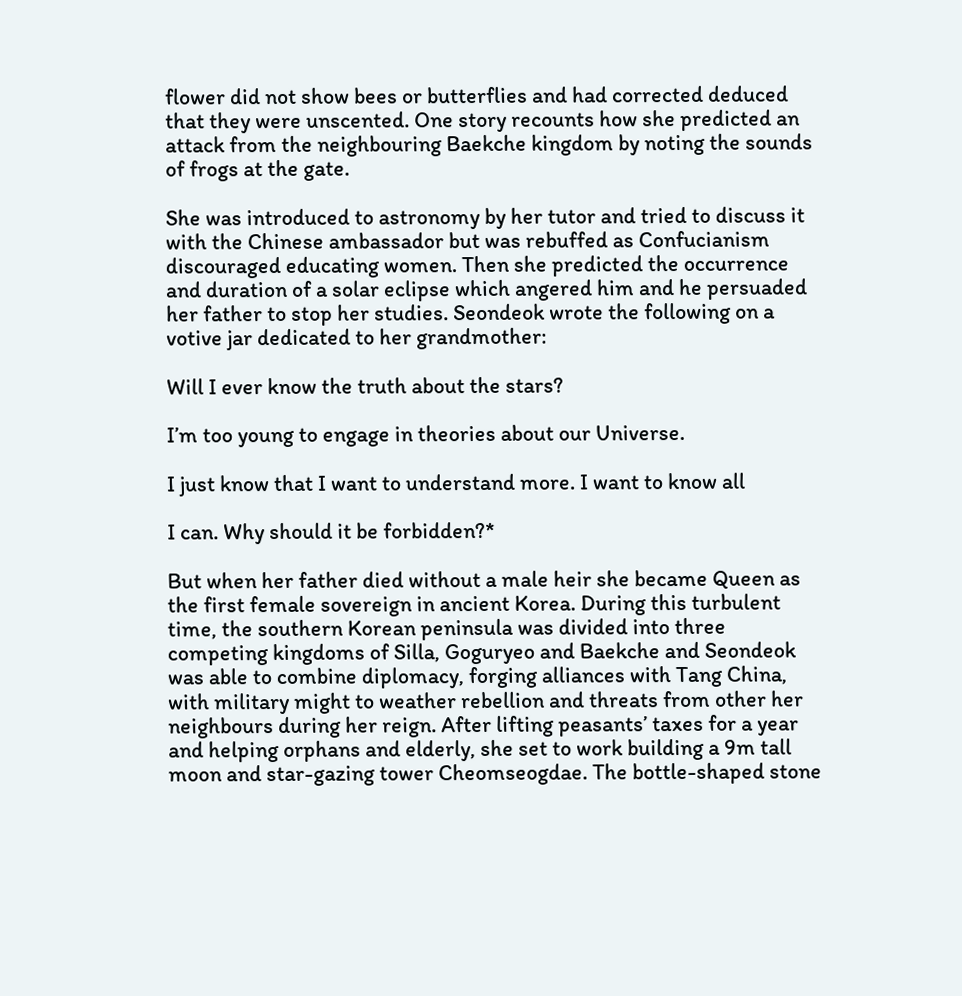flower did not show bees or butterflies and had corrected deduced that they were unscented. One story recounts how she predicted an attack from the neighbouring Baekche kingdom by noting the sounds of frogs at the gate.

She was introduced to astronomy by her tutor and tried to discuss it with the Chinese ambassador but was rebuffed as Confucianism discouraged educating women. Then she predicted the occurrence and duration of a solar eclipse which angered him and he persuaded her father to stop her studies. Seondeok wrote the following on a votive jar dedicated to her grandmother:

Will I ever know the truth about the stars?

I’m too young to engage in theories about our Universe.

I just know that I want to understand more. I want to know all

I can. Why should it be forbidden?*

But when her father died without a male heir she became Queen as the first female sovereign in ancient Korea. During this turbulent time, the southern Korean peninsula was divided into three competing kingdoms of Silla, Goguryeo and Baekche and Seondeok was able to combine diplomacy, forging alliances with Tang China, with military might to weather rebellion and threats from other her neighbours during her reign. After lifting peasants’ taxes for a year and helping orphans and elderly, she set to work building a 9m tall moon and star-gazing tower Cheomseogdae. The bottle-shaped stone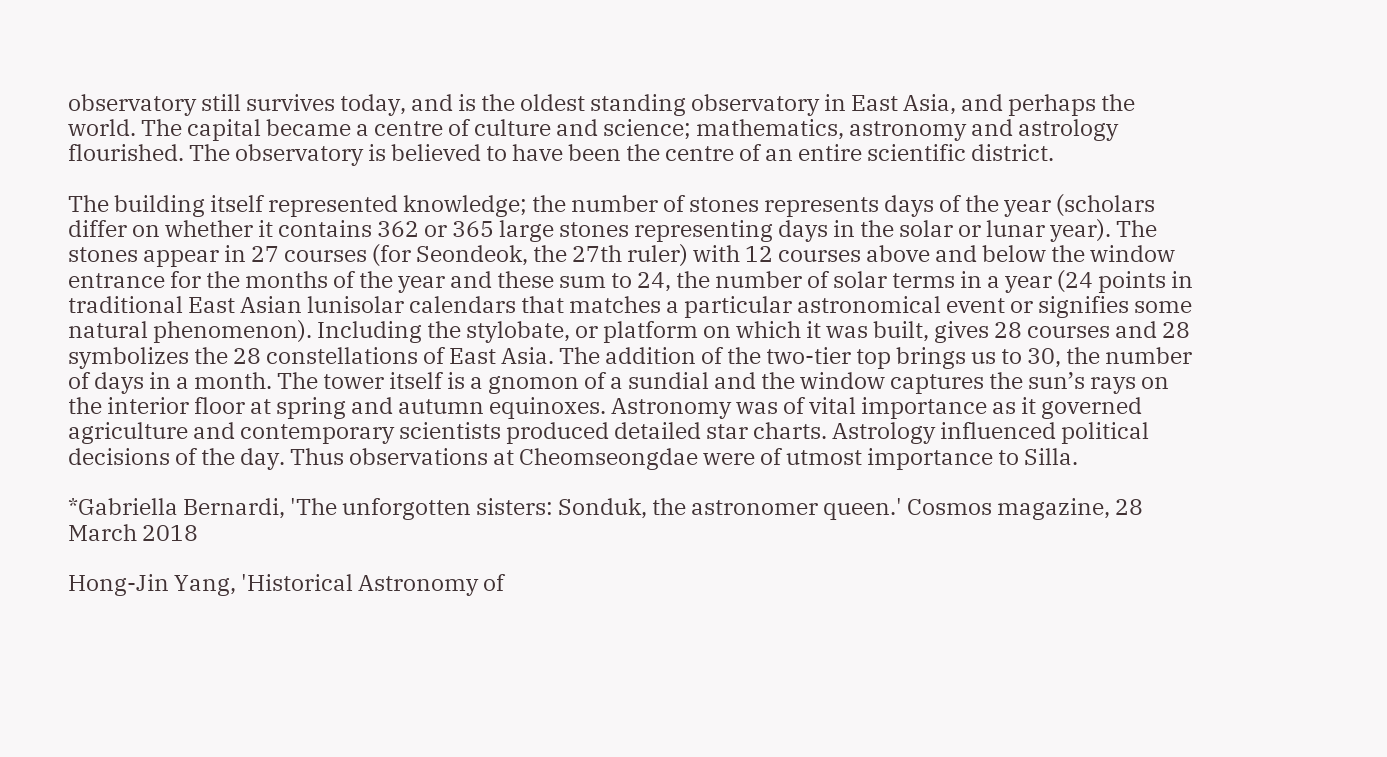observatory still survives today, and is the oldest standing observatory in East Asia, and perhaps the world. The capital became a centre of culture and science; mathematics, astronomy and astrology flourished. The observatory is believed to have been the centre of an entire scientific district.

The building itself represented knowledge; the number of stones represents days of the year (scholars differ on whether it contains 362 or 365 large stones representing days in the solar or lunar year). The stones appear in 27 courses (for Seondeok, the 27th ruler) with 12 courses above and below the window entrance for the months of the year and these sum to 24, the number of solar terms in a year (24 points in traditional East Asian lunisolar calendars that matches a particular astronomical event or signifies some natural phenomenon). Including the stylobate, or platform on which it was built, gives 28 courses and 28 symbolizes the 28 constellations of East Asia. The addition of the two-tier top brings us to 30, the number of days in a month. The tower itself is a gnomon of a sundial and the window captures the sun’s rays on the interior floor at spring and autumn equinoxes. Astronomy was of vital importance as it governed agriculture and contemporary scientists produced detailed star charts. Astrology influenced political decisions of the day. Thus observations at Cheomseongdae were of utmost importance to Silla.

*Gabriella Bernardi, 'The unforgotten sisters: Sonduk, the astronomer queen.' Cosmos magazine, 28 March 2018

Hong-Jin Yang, 'Historical Astronomy of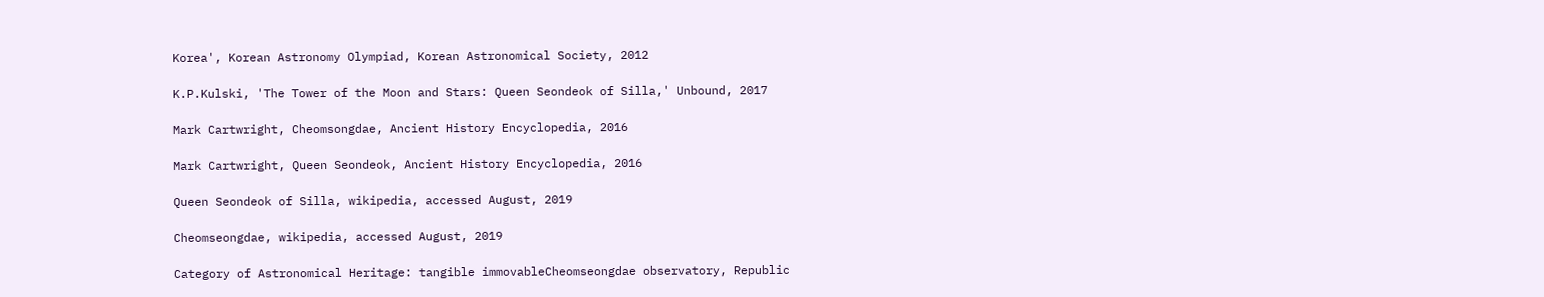Korea', Korean Astronomy Olympiad, Korean Astronomical Society, 2012

K.P.Kulski, 'The Tower of the Moon and Stars: Queen Seondeok of Silla,' Unbound, 2017

Mark Cartwright, Cheomsongdae, Ancient History Encyclopedia, 2016

Mark Cartwright, Queen Seondeok, Ancient History Encyclopedia, 2016

Queen Seondeok of Silla, wikipedia, accessed August, 2019

Cheomseongdae, wikipedia, accessed August, 2019

Category of Astronomical Heritage: tangible immovableCheomseongdae observatory, Republic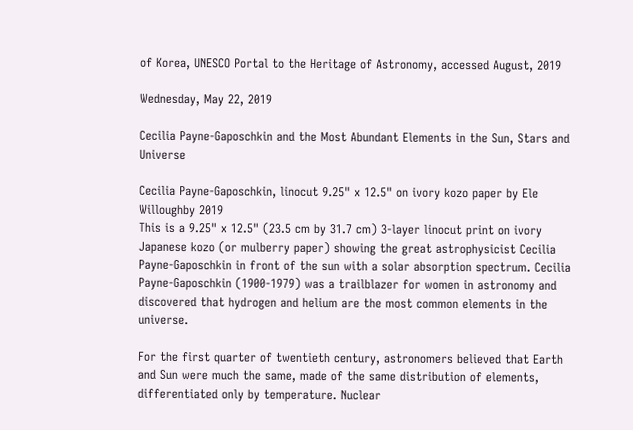of Korea, UNESCO Portal to the Heritage of Astronomy, accessed August, 2019

Wednesday, May 22, 2019

Cecilia Payne-Gaposchkin and the Most Abundant Elements in the Sun, Stars and Universe

Cecilia Payne-Gaposchkin, linocut 9.25" x 12.5" on ivory kozo paper by Ele Willoughby 2019
This is a 9.25" x 12.5" (23.5 cm by 31.7 cm) 3-layer linocut print on ivory Japanese kozo (or mulberry paper) showing the great astrophysicist Cecilia Payne-Gaposchkin in front of the sun with a solar absorption spectrum. Cecilia Payne-Gaposchkin (1900-1979) was a trailblazer for women in astronomy and discovered that hydrogen and helium are the most common elements in the universe.

For the first quarter of twentieth century, astronomers believed that Earth and Sun were much the same, made of the same distribution of elements, differentiated only by temperature. Nuclear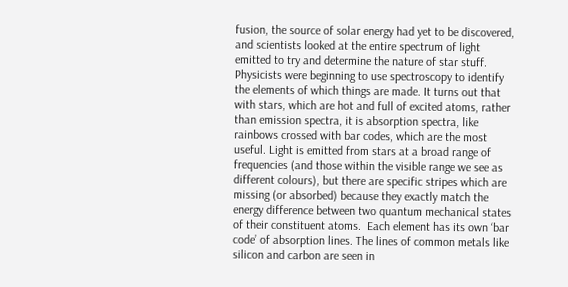fusion, the source of solar energy had yet to be discovered, and scientists looked at the entire spectrum of light emitted to try and determine the nature of star stuff. Physicists were beginning to use spectroscopy to identify the elements of which things are made. It turns out that with stars, which are hot and full of excited atoms, rather than emission spectra, it is absorption spectra, like rainbows crossed with bar codes, which are the most useful. Light is emitted from stars at a broad range of frequencies (and those within the visible range we see as different colours), but there are specific stripes which are missing (or absorbed) because they exactly match the energy difference between two quantum mechanical states of their constituent atoms.  Each element has its own ‘bar code’ of absorption lines. The lines of common metals like silicon and carbon are seen in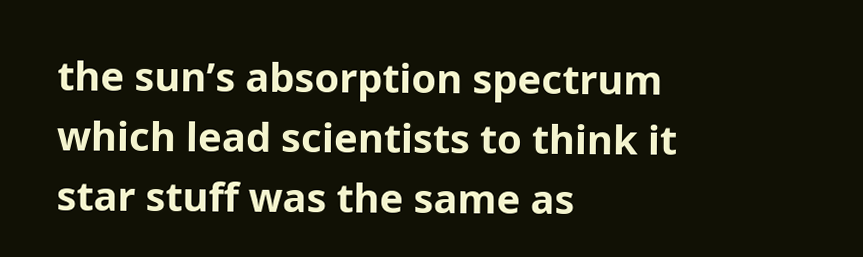the sun’s absorption spectrum which lead scientists to think it star stuff was the same as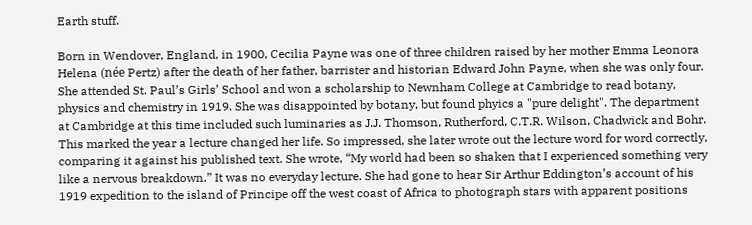Earth stuff.

Born in Wendover, England, in 1900, Cecilia Payne was one of three children raised by her mother Emma Leonora Helena (née Pertz) after the death of her father, barrister and historian Edward John Payne, when she was only four. She attended St. Paul’s Girls’ School and won a scholarship to Newnham College at Cambridge to read botany, physics and chemistry in 1919. She was disappointed by botany, but found phyics a "pure delight". The department at Cambridge at this time included such luminaries as J.J. Thomson, Rutherford, C.T.R. Wilson, Chadwick and Bohr. This marked the year a lecture changed her life. So impressed, she later wrote out the lecture word for word correctly, comparing it against his published text. She wrote, “My world had been so shaken that I experienced something very like a nervous breakdown.” It was no everyday lecture. She had gone to hear Sir Arthur Eddington’s account of his 1919 expedition to the island of Principe off the west coast of Africa to photograph stars with apparent positions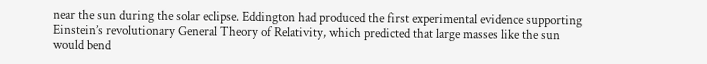near the sun during the solar eclipse. Eddington had produced the first experimental evidence supporting Einstein’s revolutionary General Theory of Relativity, which predicted that large masses like the sun would bend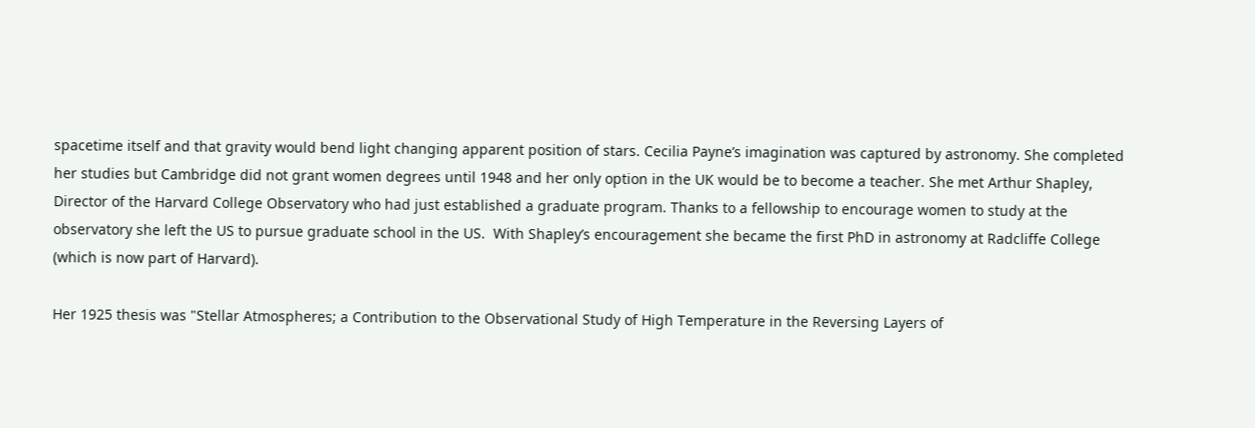spacetime itself and that gravity would bend light changing apparent position of stars. Cecilia Payne’s imagination was captured by astronomy. She completed her studies but Cambridge did not grant women degrees until 1948 and her only option in the UK would be to become a teacher. She met Arthur Shapley, Director of the Harvard College Observatory who had just established a graduate program. Thanks to a fellowship to encourage women to study at the observatory she left the US to pursue graduate school in the US.  With Shapley’s encouragement she became the first PhD in astronomy at Radcliffe College (which is now part of Harvard).

Her 1925 thesis was "Stellar Atmospheres; a Contribution to the Observational Study of High Temperature in the Reversing Layers of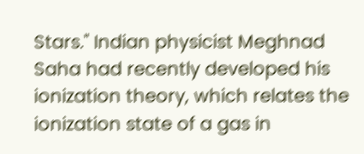Stars." Indian physicist Meghnad Saha had recently developed his ionization theory, which relates the ionization state of a gas in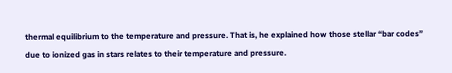thermal equilibrium to the temperature and pressure. That is, he explained how those stellar “bar codes” due to ionized gas in stars relates to their temperature and pressure.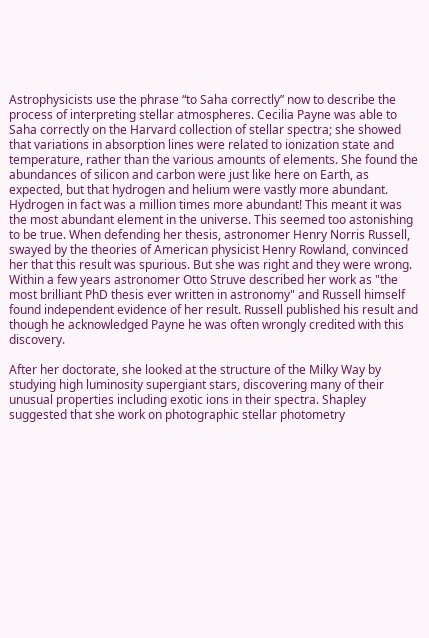Astrophysicists use the phrase “to Saha correctly” now to describe the process of interpreting stellar atmospheres. Cecilia Payne was able to Saha correctly on the Harvard collection of stellar spectra; she showed that variations in absorption lines were related to ionization state and temperature, rather than the various amounts of elements. She found the abundances of silicon and carbon were just like here on Earth, as expected, but that hydrogen and helium were vastly more abundant. Hydrogen in fact was a million times more abundant! This meant it was the most abundant element in the universe. This seemed too astonishing to be true. When defending her thesis, astronomer Henry Norris Russell, swayed by the theories of American physicist Henry Rowland, convinced her that this result was spurious. But she was right and they were wrong. Within a few years astronomer Otto Struve described her work as "the most brilliant PhD thesis ever written in astronomy" and Russell himself found independent evidence of her result. Russell published his result and though he acknowledged Payne he was often wrongly credited with this discovery.

After her doctorate, she looked at the structure of the Milky Way by studying high luminosity supergiant stars, discovering many of their unusual properties including exotic ions in their spectra. Shapley suggested that she work on photographic stellar photometry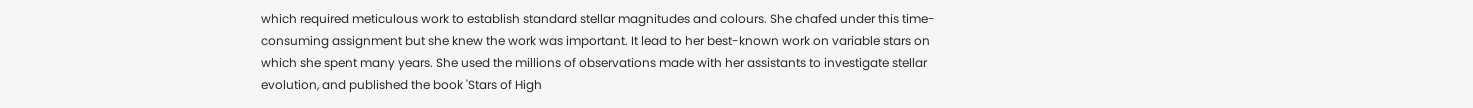which required meticulous work to establish standard stellar magnitudes and colours. She chafed under this time-consuming assignment but she knew the work was important. It lead to her best-known work on variable stars on which she spent many years. She used the millions of observations made with her assistants to investigate stellar evolution, and published the book 'Stars of High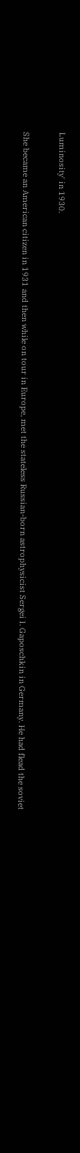Luminosity' in 1930.

She became an American citizen in 1931 and then while on tour in Europe, met the stateless Russian-born astrophysicist Sergei I. Gaposchkin in Germany. He had flead the soviet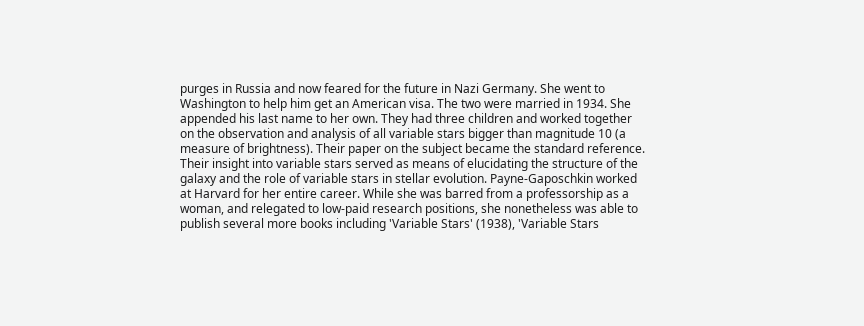purges in Russia and now feared for the future in Nazi Germany. She went to Washington to help him get an American visa. The two were married in 1934. She appended his last name to her own. They had three children and worked together on the observation and analysis of all variable stars bigger than magnitude 10 (a measure of brightness). Their paper on the subject became the standard reference. Their insight into variable stars served as means of elucidating the structure of the galaxy and the role of variable stars in stellar evolution. Payne-Gaposchkin worked at Harvard for her entire career. While she was barred from a professorship as a woman, and relegated to low-paid research positions, she nonetheless was able to publish several more books including 'Variable Stars' (1938), 'Variable Stars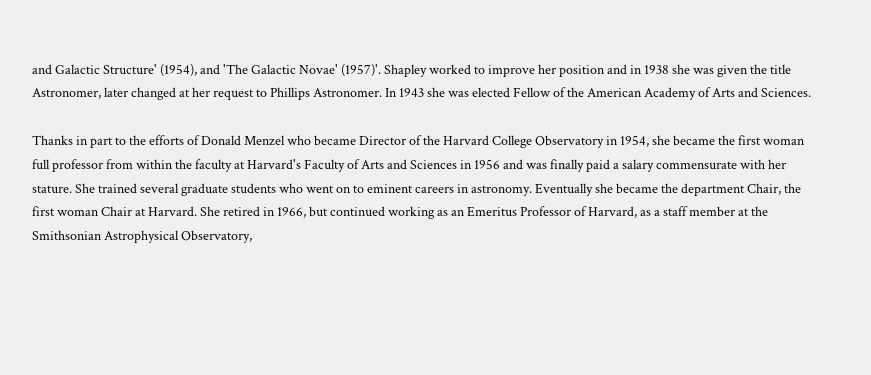and Galactic Structure' (1954), and 'The Galactic Novae' (1957)'. Shapley worked to improve her position and in 1938 she was given the title Astronomer, later changed at her request to Phillips Astronomer. In 1943 she was elected Fellow of the American Academy of Arts and Sciences.

Thanks in part to the efforts of Donald Menzel who became Director of the Harvard College Observatory in 1954, she became the first woman full professor from within the faculty at Harvard's Faculty of Arts and Sciences in 1956 and was finally paid a salary commensurate with her stature. She trained several graduate students who went on to eminent careers in astronomy. Eventually she became the department Chair, the first woman Chair at Harvard. She retired in 1966, but continued working as an Emeritus Professor of Harvard, as a staff member at the Smithsonian Astrophysical Observatory,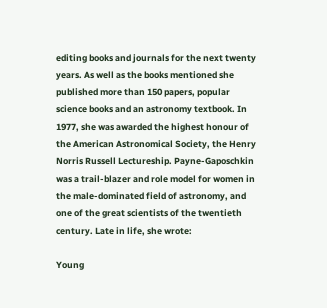editing books and journals for the next twenty years. As well as the books mentioned she published more than 150 papers, popular science books and an astronomy textbook. In 1977, she was awarded the highest honour of the American Astronomical Society, the Henry Norris Russell Lectureship. Payne-Gaposchkin was a trail-blazer and role model for women in the male-dominated field of astronomy, and one of the great scientists of the twentieth century. Late in life, she wrote:

Young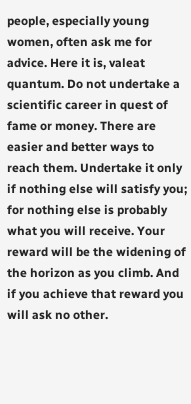people, especially young women, often ask me for advice. Here it is, valeat quantum. Do not undertake a scientific career in quest of fame or money. There are easier and better ways to reach them. Undertake it only if nothing else will satisfy you; for nothing else is probably what you will receive. Your reward will be the widening of the horizon as you climb. And if you achieve that reward you will ask no other.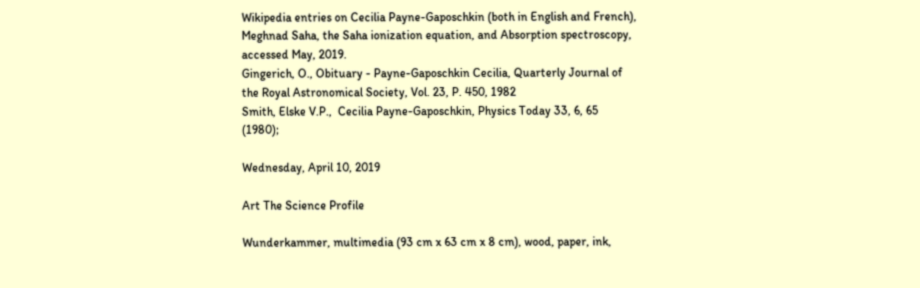Wikipedia entries on Cecilia Payne-Gaposchkin (both in English and French), Meghnad Saha, the Saha ionization equation, and Absorption spectroscopy, accessed May, 2019.
Gingerich, O., Obituary - Payne-Gaposchkin Cecilia, Quarterly Journal of the Royal Astronomical Society, Vol. 23, P. 450, 1982
Smith, Elske V.P.,  Cecilia Payne-Gaposchkin, Physics Today 33, 6, 65 (1980);

Wednesday, April 10, 2019

Art The Science Profile

Wunderkammer, multimedia (93 cm x 63 cm x 8 cm), wood, paper, ink,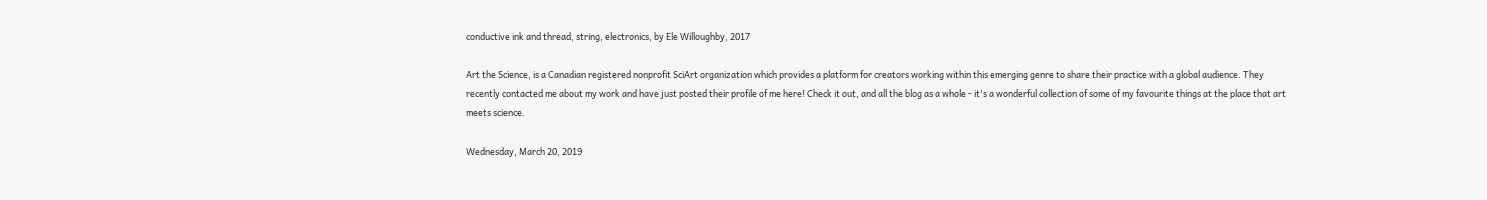conductive ink and thread, string, electronics, by Ele Willoughby, 2017

Art the Science, is a Canadian registered nonprofit SciArt organization which provides a platform for creators working within this emerging genre to share their practice with a global audience. They recently contacted me about my work and have just posted their profile of me here! Check it out, and all the blog as a whole - it's a wonderful collection of some of my favourite things at the place that art meets science.

Wednesday, March 20, 2019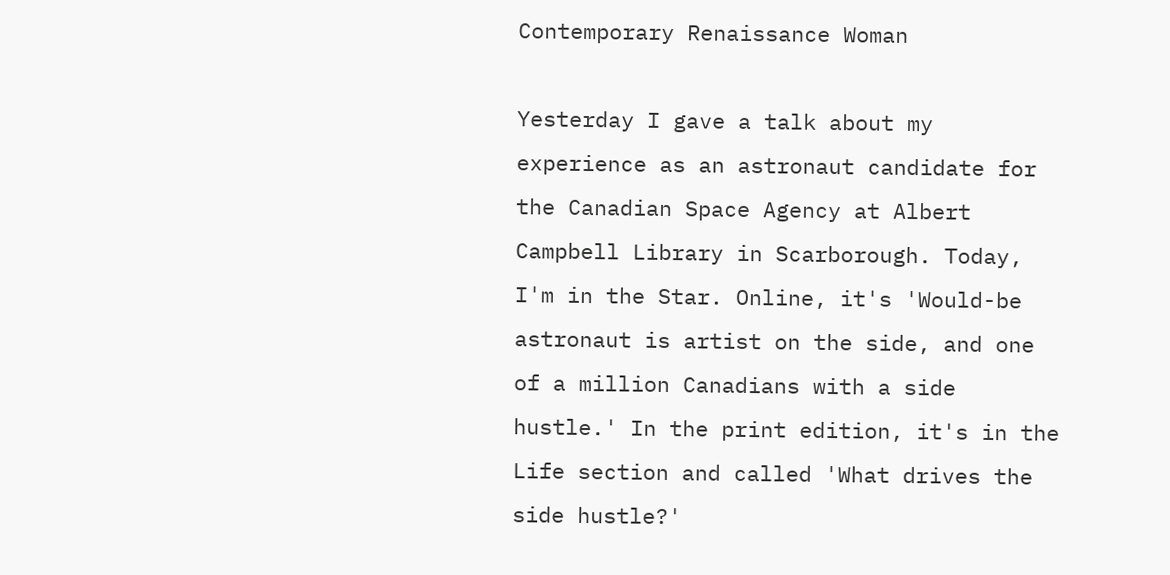Contemporary Renaissance Woman

Yesterday I gave a talk about my experience as an astronaut candidate for the Canadian Space Agency at Albert Campbell Library in Scarborough. Today, I'm in the Star. Online, it's 'Would-be astronaut is artist on the side, and one of a million Canadians with a side hustle.' In the print edition, it's in the Life section and called 'What drives the side hustle?'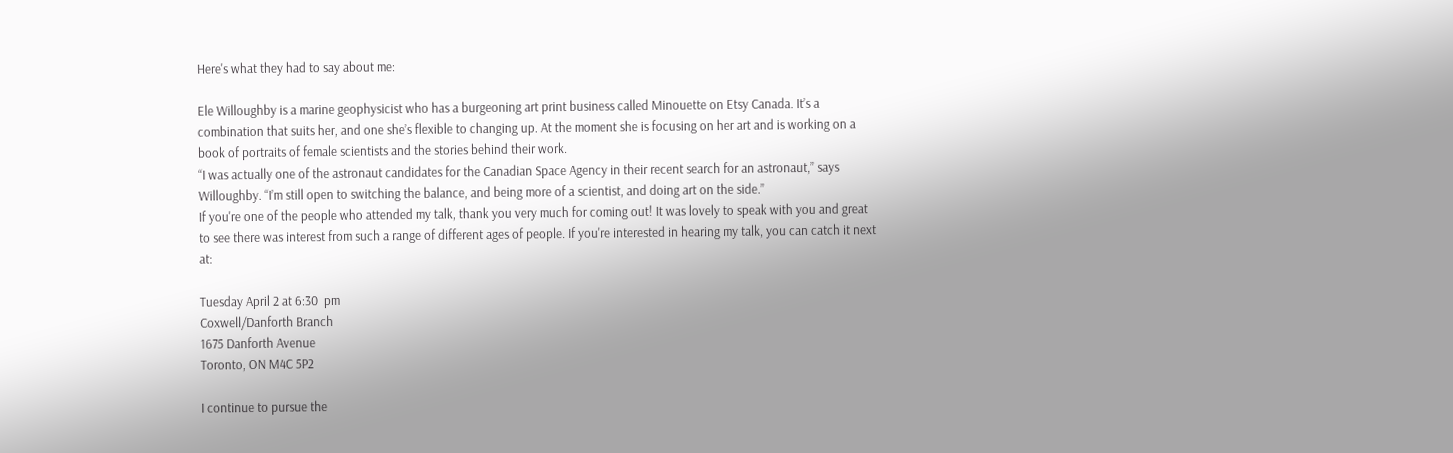Here's what they had to say about me:

Ele Willoughby is a marine geophysicist who has a burgeoning art print business called Minouette on Etsy Canada. It’s a combination that suits her, and one she’s flexible to changing up. At the moment she is focusing on her art and is working on a book of portraits of female scientists and the stories behind their work.
“I was actually one of the astronaut candidates for the Canadian Space Agency in their recent search for an astronaut,” says Willoughby. “I’m still open to switching the balance, and being more of a scientist, and doing art on the side.”
If you're one of the people who attended my talk, thank you very much for coming out! It was lovely to speak with you and great to see there was interest from such a range of different ages of people. If you're interested in hearing my talk, you can catch it next at:

Tuesday April 2 at 6:30  pm
Coxwell/Danforth Branch
1675 Danforth Avenue
Toronto, ON M4C 5P2

I continue to pursue the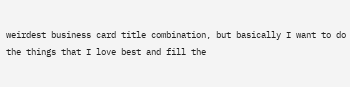weirdest business card title combination, but basically I want to do the things that I love best and fill the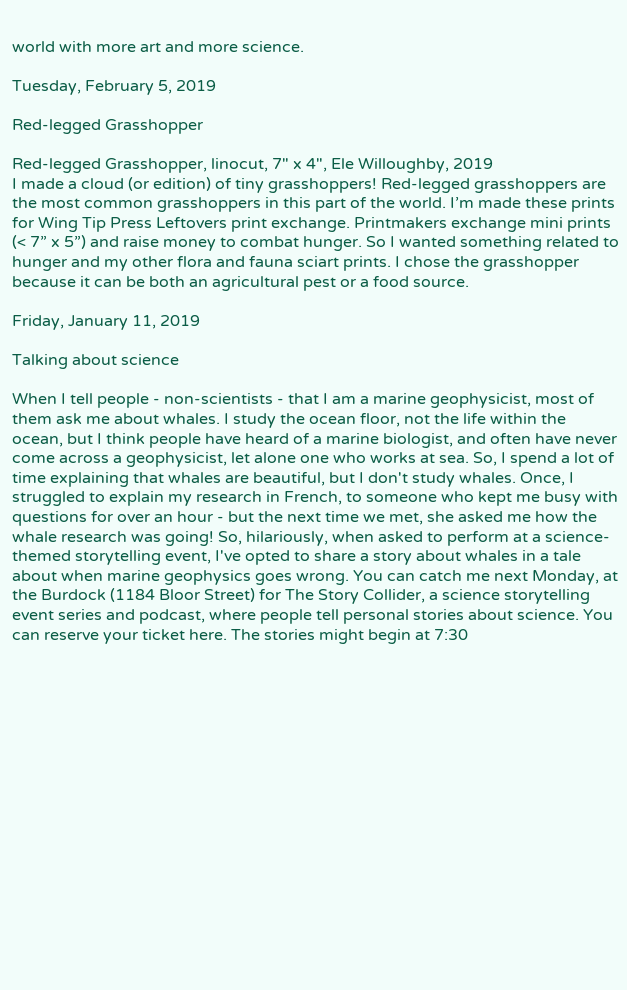world with more art and more science.

Tuesday, February 5, 2019

Red-legged Grasshopper

Red-legged Grasshopper, linocut, 7" x 4", Ele Willoughby, 2019
I made a cloud (or edition) of tiny grasshoppers! Red-legged grasshoppers are the most common grasshoppers in this part of the world. I’m made these prints for Wing Tip Press Leftovers print exchange. Printmakers exchange mini prints (< 7” x 5”) and raise money to combat hunger. So I wanted something related to hunger and my other flora and fauna sciart prints. I chose the grasshopper because it can be both an agricultural pest or a food source.

Friday, January 11, 2019

Talking about science

When I tell people - non-scientists - that I am a marine geophysicist, most of them ask me about whales. I study the ocean floor, not the life within the ocean, but I think people have heard of a marine biologist, and often have never come across a geophysicist, let alone one who works at sea. So, I spend a lot of time explaining that whales are beautiful, but I don't study whales. Once, I struggled to explain my research in French, to someone who kept me busy with questions for over an hour - but the next time we met, she asked me how the whale research was going! So, hilariously, when asked to perform at a science-themed storytelling event, I've opted to share a story about whales in a tale about when marine geophysics goes wrong. You can catch me next Monday, at the Burdock (1184 Bloor Street) for The Story Collider, a science storytelling event series and podcast, where people tell personal stories about science. You can reserve your ticket here. The stories might begin at 7:30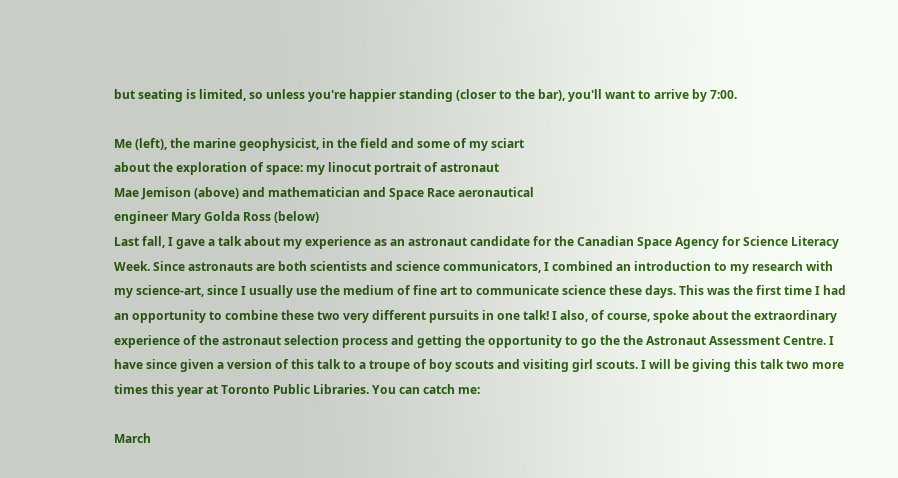but seating is limited, so unless you're happier standing (closer to the bar), you'll want to arrive by 7:00.

Me (left), the marine geophysicist, in the field and some of my sciart
about the exploration of space: my linocut portrait of astronaut
Mae Jemison (above) and mathematician and Space Race aeronautical
engineer Mary Golda Ross (below)
Last fall, I gave a talk about my experience as an astronaut candidate for the Canadian Space Agency for Science Literacy Week. Since astronauts are both scientists and science communicators, I combined an introduction to my research with my science-art, since I usually use the medium of fine art to communicate science these days. This was the first time I had an opportunity to combine these two very different pursuits in one talk! I also, of course, spoke about the extraordinary experience of the astronaut selection process and getting the opportunity to go the the Astronaut Assessment Centre. I have since given a version of this talk to a troupe of boy scouts and visiting girl scouts. I will be giving this talk two more times this year at Toronto Public Libraries. You can catch me:

March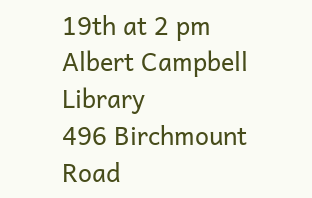19th at 2 pm
Albert Campbell Library
496 Birchmount Road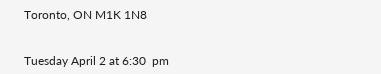Toronto, ON M1K 1N8


Tuesday April 2 at 6:30  pm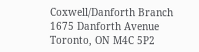Coxwell/Danforth Branch
1675 Danforth Avenue
Toronto, ON M4C 5P2